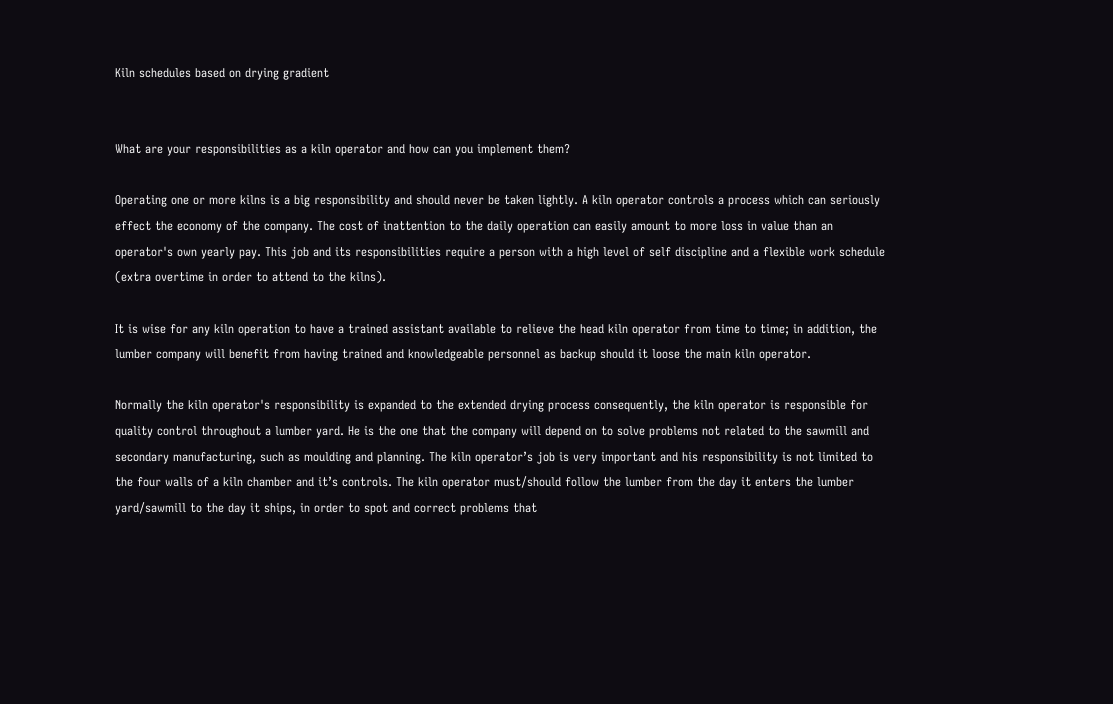Kiln schedules based on drying gradient


What are your responsibilities as a kiln operator and how can you implement them?

Operating one or more kilns is a big responsibility and should never be taken lightly. A kiln operator controls a process which can seriously effect the economy of the company. The cost of inattention to the daily operation can easily amount to more loss in value than an operator's own yearly pay. This job and its responsibilities require a person with a high level of self discipline and a flexible work schedule (extra overtime in order to attend to the kilns).

It is wise for any kiln operation to have a trained assistant available to relieve the head kiln operator from time to time; in addition, the lumber company will benefit from having trained and knowledgeable personnel as backup should it loose the main kiln operator.

Normally the kiln operator's responsibility is expanded to the extended drying process consequently, the kiln operator is responsible for quality control throughout a lumber yard. He is the one that the company will depend on to solve problems not related to the sawmill and secondary manufacturing, such as moulding and planning. The kiln operator’s job is very important and his responsibility is not limited to the four walls of a kiln chamber and it’s controls. The kiln operator must/should follow the lumber from the day it enters the lumber yard/sawmill to the day it ships, in order to spot and correct problems that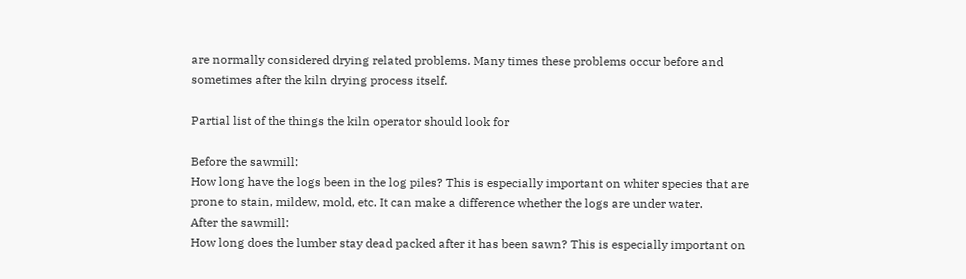are normally considered drying related problems. Many times these problems occur before and sometimes after the kiln drying process itself.

Partial list of the things the kiln operator should look for

Before the sawmill:
How long have the logs been in the log piles? This is especially important on whiter species that are prone to stain, mildew, mold, etc. It can make a difference whether the logs are under water.
After the sawmill:
How long does the lumber stay dead packed after it has been sawn? This is especially important on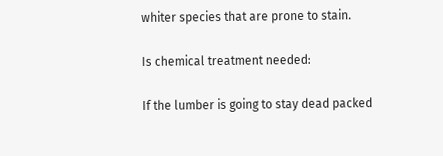whiter species that are prone to stain.

Is chemical treatment needed:

If the lumber is going to stay dead packed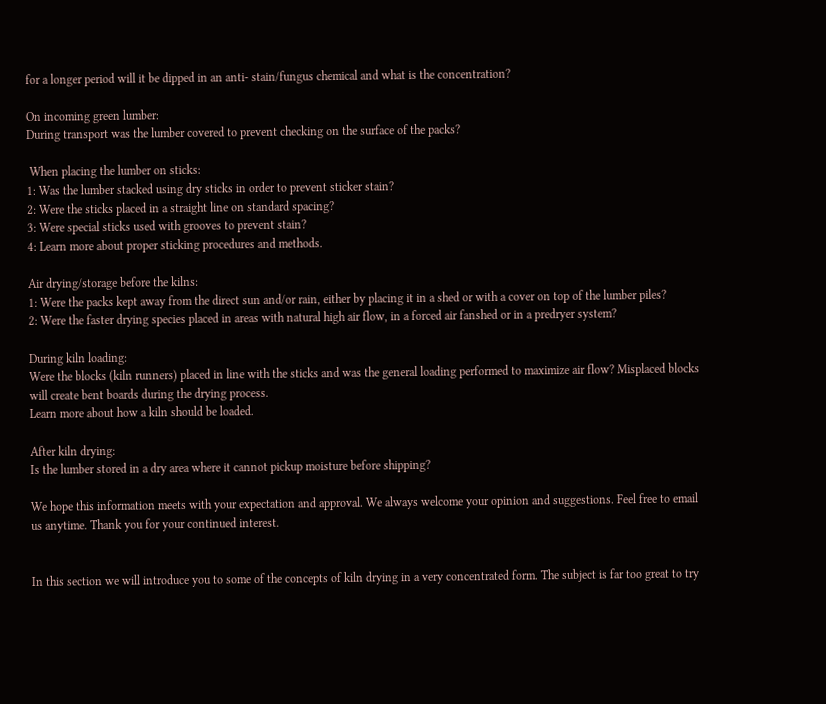for a longer period will it be dipped in an anti- stain/fungus chemical and what is the concentration?

On incoming green lumber:
During transport was the lumber covered to prevent checking on the surface of the packs?

 When placing the lumber on sticks:
1: Was the lumber stacked using dry sticks in order to prevent sticker stain?
2: Were the sticks placed in a straight line on standard spacing?
3: Were special sticks used with grooves to prevent stain?
4: Learn more about proper sticking procedures and methods.

Air drying/storage before the kilns:
1: Were the packs kept away from the direct sun and/or rain, either by placing it in a shed or with a cover on top of the lumber piles?
2: Were the faster drying species placed in areas with natural high air flow, in a forced air fanshed or in a predryer system?

During kiln loading:
Were the blocks (kiln runners) placed in line with the sticks and was the general loading performed to maximize air flow? Misplaced blocks will create bent boards during the drying process.
Learn more about how a kiln should be loaded.

After kiln drying:
Is the lumber stored in a dry area where it cannot pickup moisture before shipping?

We hope this information meets with your expectation and approval. We always welcome your opinion and suggestions. Feel free to email us anytime. Thank you for your continued interest.


In this section we will introduce you to some of the concepts of kiln drying in a very concentrated form. The subject is far too great to try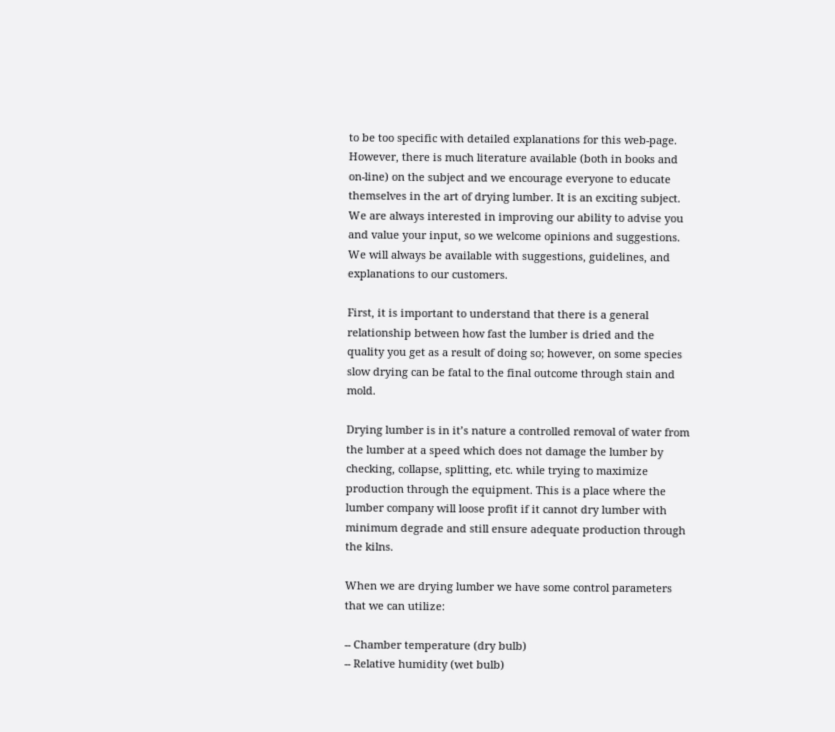to be too specific with detailed explanations for this web-page. However, there is much literature available (both in books and on-line) on the subject and we encourage everyone to educate themselves in the art of drying lumber. It is an exciting subject. We are always interested in improving our ability to advise you and value your input, so we welcome opinions and suggestions. We will always be available with suggestions, guidelines, and explanations to our customers.

First, it is important to understand that there is a general relationship between how fast the lumber is dried and the quality you get as a result of doing so; however, on some species slow drying can be fatal to the final outcome through stain and mold.

Drying lumber is in it’s nature a controlled removal of water from the lumber at a speed which does not damage the lumber by checking, collapse, splitting, etc. while trying to maximize production through the equipment. This is a place where the lumber company will loose profit if it cannot dry lumber with minimum degrade and still ensure adequate production through the kilns.

When we are drying lumber we have some control parameters that we can utilize:

-- Chamber temperature (dry bulb)
-- Relative humidity (wet bulb)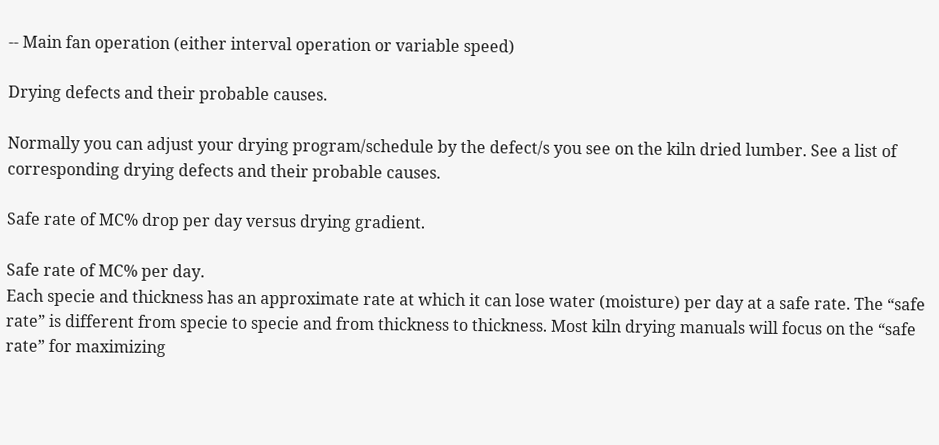-- Main fan operation (either interval operation or variable speed)

Drying defects and their probable causes.

Normally you can adjust your drying program/schedule by the defect/s you see on the kiln dried lumber. See a list of corresponding drying defects and their probable causes.

Safe rate of MC% drop per day versus drying gradient.

Safe rate of MC% per day.
Each specie and thickness has an approximate rate at which it can lose water (moisture) per day at a safe rate. The “safe rate” is different from specie to specie and from thickness to thickness. Most kiln drying manuals will focus on the “safe rate” for maximizing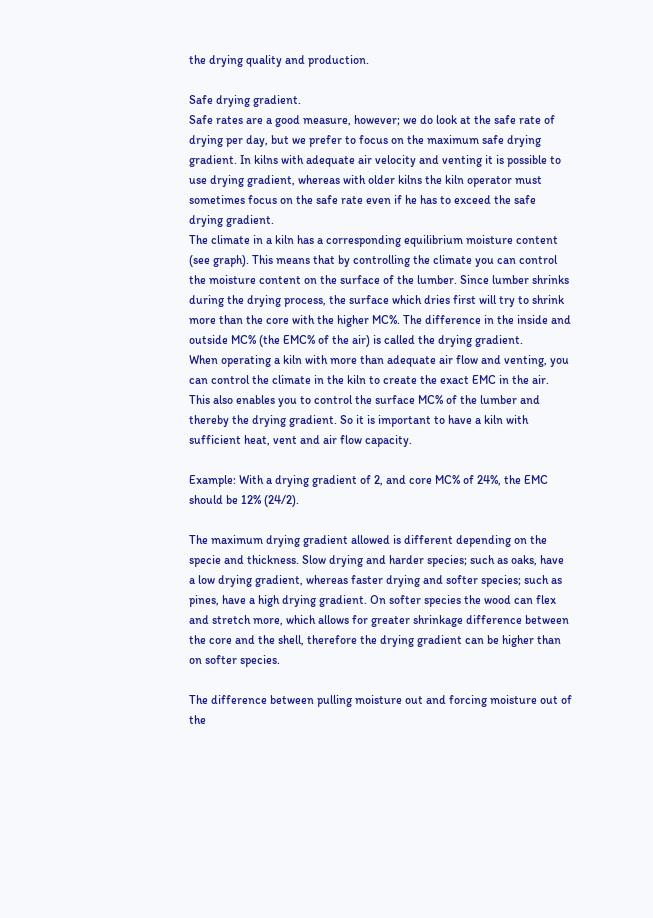the drying quality and production.

Safe drying gradient.
Safe rates are a good measure, however; we do look at the safe rate of drying per day, but we prefer to focus on the maximum safe drying gradient. In kilns with adequate air velocity and venting it is possible to use drying gradient, whereas with older kilns the kiln operator must sometimes focus on the safe rate even if he has to exceed the safe drying gradient.
The climate in a kiln has a corresponding equilibrium moisture content (see graph). This means that by controlling the climate you can control the moisture content on the surface of the lumber. Since lumber shrinks during the drying process, the surface which dries first will try to shrink more than the core with the higher MC%. The difference in the inside and outside MC% (the EMC% of the air) is called the drying gradient.
When operating a kiln with more than adequate air flow and venting, you can control the climate in the kiln to create the exact EMC in the air. This also enables you to control the surface MC% of the lumber and thereby the drying gradient. So it is important to have a kiln with sufficient heat, vent and air flow capacity.

Example: With a drying gradient of 2, and core MC% of 24%, the EMC should be 12% (24/2).

The maximum drying gradient allowed is different depending on the specie and thickness. Slow drying and harder species; such as oaks, have a low drying gradient, whereas faster drying and softer species; such as pines, have a high drying gradient. On softer species the wood can flex and stretch more, which allows for greater shrinkage difference between the core and the shell, therefore the drying gradient can be higher than on softer species.

The difference between pulling moisture out and forcing moisture out of the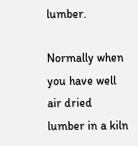lumber.

Normally when you have well air dried lumber in a kiln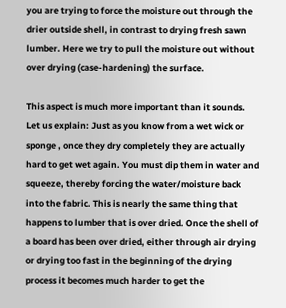you are trying to force the moisture out through the drier outside shell, in contrast to drying fresh sawn lumber. Here we try to pull the moisture out without over drying (case-hardening) the surface.

This aspect is much more important than it sounds.
Let us explain: Just as you know from a wet wick or sponge , once they dry completely they are actually hard to get wet again. You must dip them in water and squeeze, thereby forcing the water/moisture back into the fabric. This is nearly the same thing that happens to lumber that is over dried. Once the shell of a board has been over dried, either through air drying or drying too fast in the beginning of the drying process it becomes much harder to get the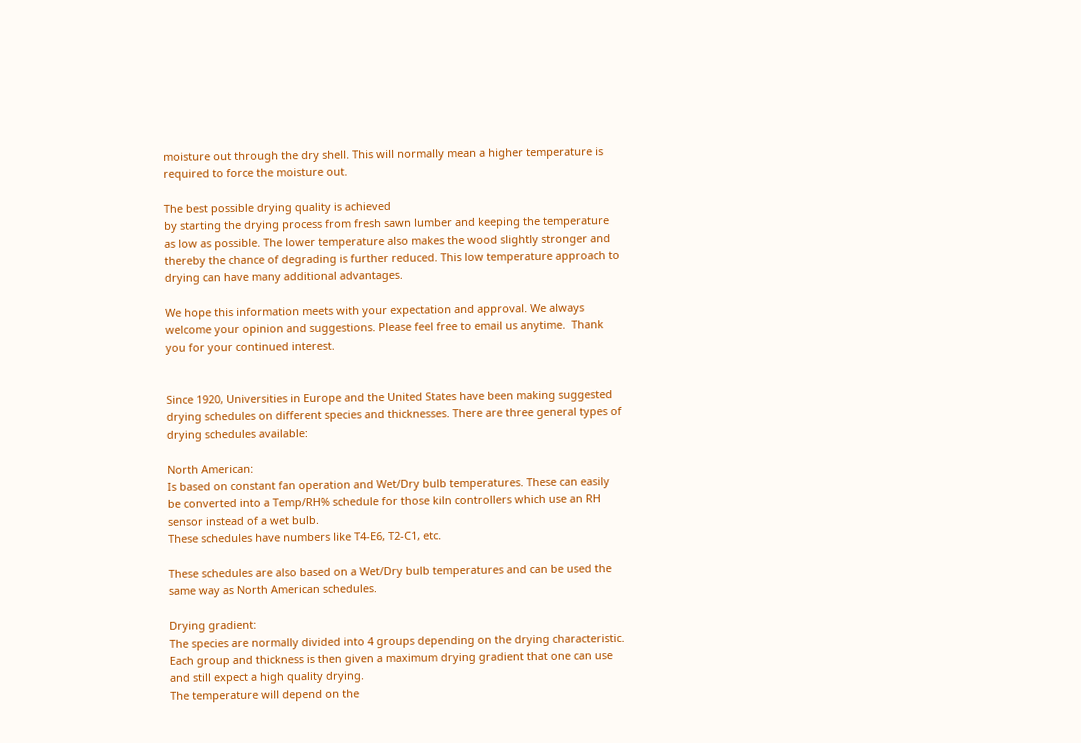moisture out through the dry shell. This will normally mean a higher temperature is required to force the moisture out.

The best possible drying quality is achieved
by starting the drying process from fresh sawn lumber and keeping the temperature as low as possible. The lower temperature also makes the wood slightly stronger and thereby the chance of degrading is further reduced. This low temperature approach to drying can have many additional advantages.

We hope this information meets with your expectation and approval. We always welcome your opinion and suggestions. Please feel free to email us anytime.  Thank you for your continued interest.


Since 1920, Universities in Europe and the United States have been making suggested drying schedules on different species and thicknesses. There are three general types of drying schedules available:

North American:
Is based on constant fan operation and Wet/Dry bulb temperatures. These can easily be converted into a Temp/RH% schedule for those kiln controllers which use an RH sensor instead of a wet bulb.
These schedules have numbers like T4-E6, T2-C1, etc.

These schedules are also based on a Wet/Dry bulb temperatures and can be used the same way as North American schedules.

Drying gradient:
The species are normally divided into 4 groups depending on the drying characteristic. Each group and thickness is then given a maximum drying gradient that one can use and still expect a high quality drying.
The temperature will depend on the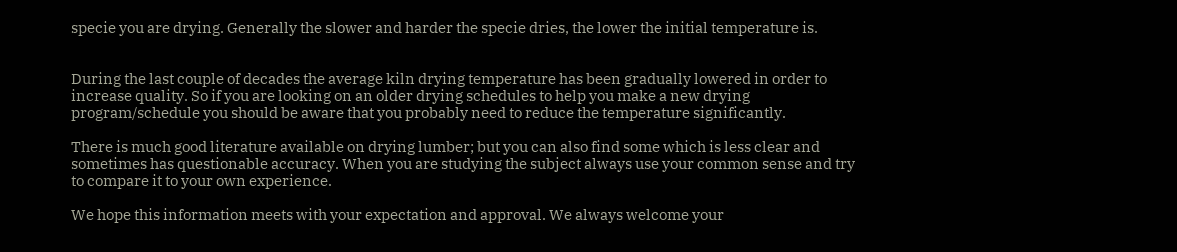specie you are drying. Generally the slower and harder the specie dries, the lower the initial temperature is.


During the last couple of decades the average kiln drying temperature has been gradually lowered in order to increase quality. So if you are looking on an older drying schedules to help you make a new drying program/schedule you should be aware that you probably need to reduce the temperature significantly.

There is much good literature available on drying lumber; but you can also find some which is less clear and sometimes has questionable accuracy. When you are studying the subject always use your common sense and try to compare it to your own experience.

We hope this information meets with your expectation and approval. We always welcome your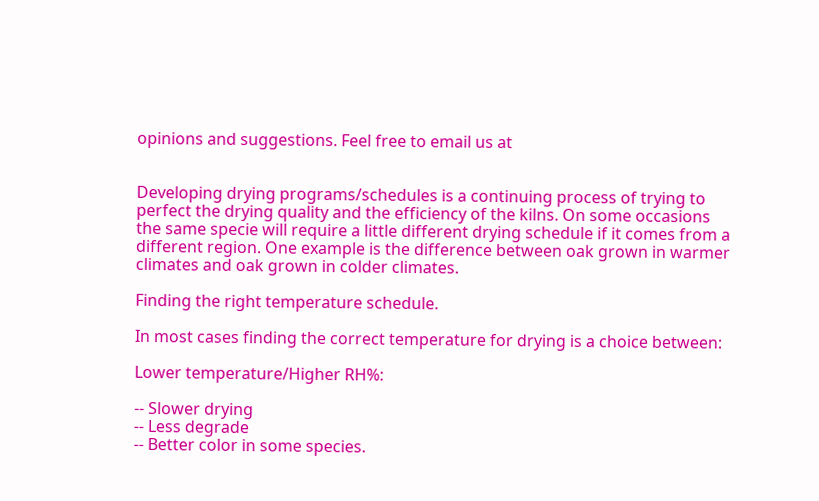opinions and suggestions. Feel free to email us at


Developing drying programs/schedules is a continuing process of trying to perfect the drying quality and the efficiency of the kilns. On some occasions the same specie will require a little different drying schedule if it comes from a different region. One example is the difference between oak grown in warmer climates and oak grown in colder climates.

Finding the right temperature schedule.

In most cases finding the correct temperature for drying is a choice between:

Lower temperature/Higher RH%:

-- Slower drying
-- Less degrade
-- Better color in some species.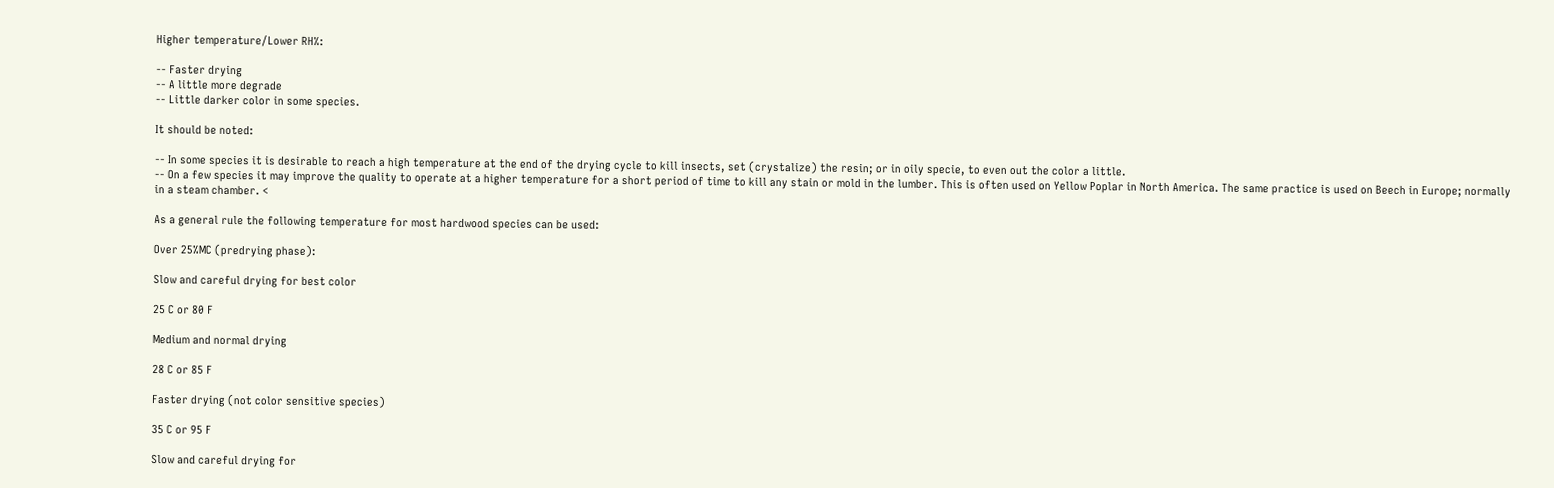Higher temperature/Lower RH%:

-- Faster drying
-- A little more degrade
-- Little darker color in some species.

It should be noted:

-- In some species it is desirable to reach a high temperature at the end of the drying cycle to kill insects, set (crystalize) the resin; or in oily specie, to even out the color a little.
-- On a few species it may improve the quality to operate at a higher temperature for a short period of time to kill any stain or mold in the lumber. This is often used on Yellow Poplar in North America. The same practice is used on Beech in Europe; normally in a steam chamber. <

As a general rule the following temperature for most hardwood species can be used:

Over 25%MC (predrying phase):

Slow and careful drying for best color

25 C or 80 F

Medium and normal drying

28 C or 85 F

Faster drying (not color sensitive species)

35 C or 95 F

Slow and careful drying for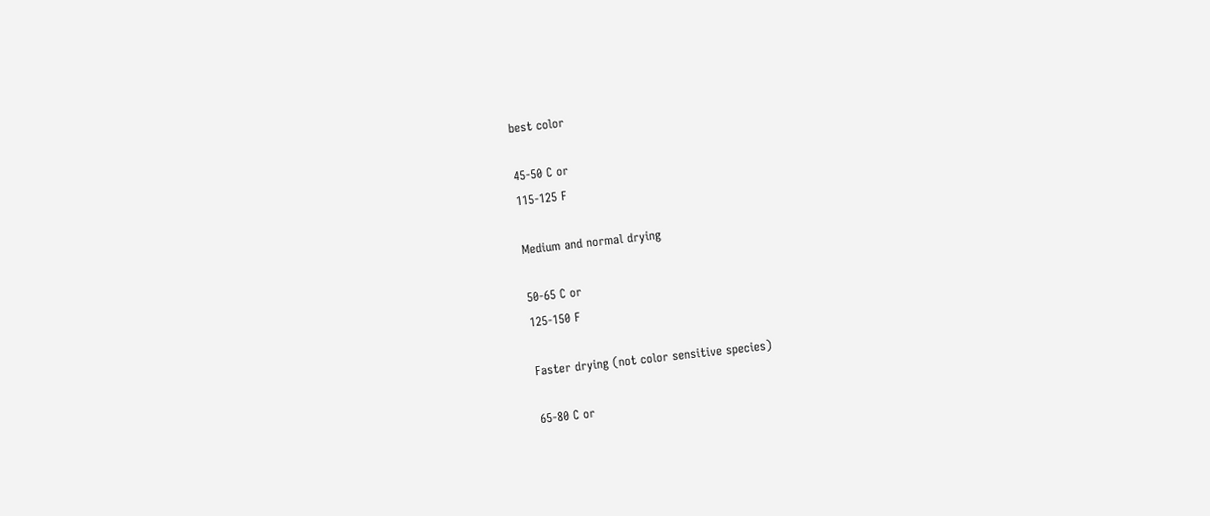best color

45-50 C or
115-125 F

Medium and normal drying

50-65 C or
125-150 F

Faster drying (not color sensitive species)

65-80 C or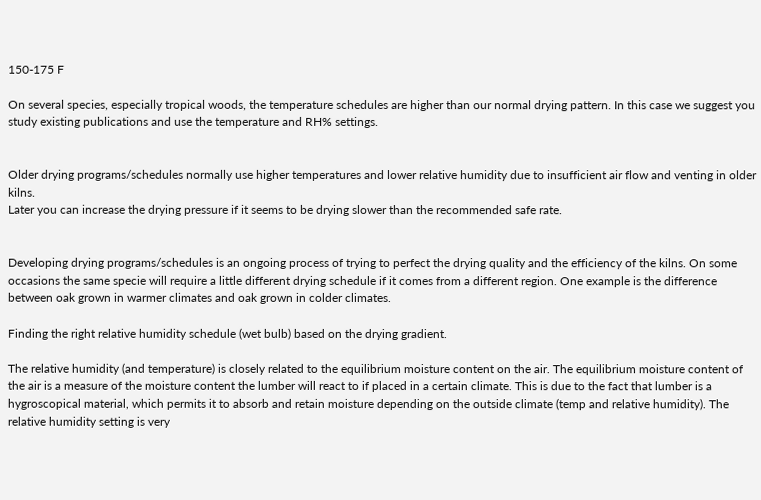150-175 F

On several species, especially tropical woods, the temperature schedules are higher than our normal drying pattern. In this case we suggest you study existing publications and use the temperature and RH% settings.


Older drying programs/schedules normally use higher temperatures and lower relative humidity due to insufficient air flow and venting in older kilns.
Later you can increase the drying pressure if it seems to be drying slower than the recommended safe rate.


Developing drying programs/schedules is an ongoing process of trying to perfect the drying quality and the efficiency of the kilns. On some occasions the same specie will require a little different drying schedule if it comes from a different region. One example is the difference between oak grown in warmer climates and oak grown in colder climates.

Finding the right relative humidity schedule (wet bulb) based on the drying gradient.

The relative humidity (and temperature) is closely related to the equilibrium moisture content on the air. The equilibrium moisture content of the air is a measure of the moisture content the lumber will react to if placed in a certain climate. This is due to the fact that lumber is a hygroscopical material, which permits it to absorb and retain moisture depending on the outside climate (temp and relative humidity). The relative humidity setting is very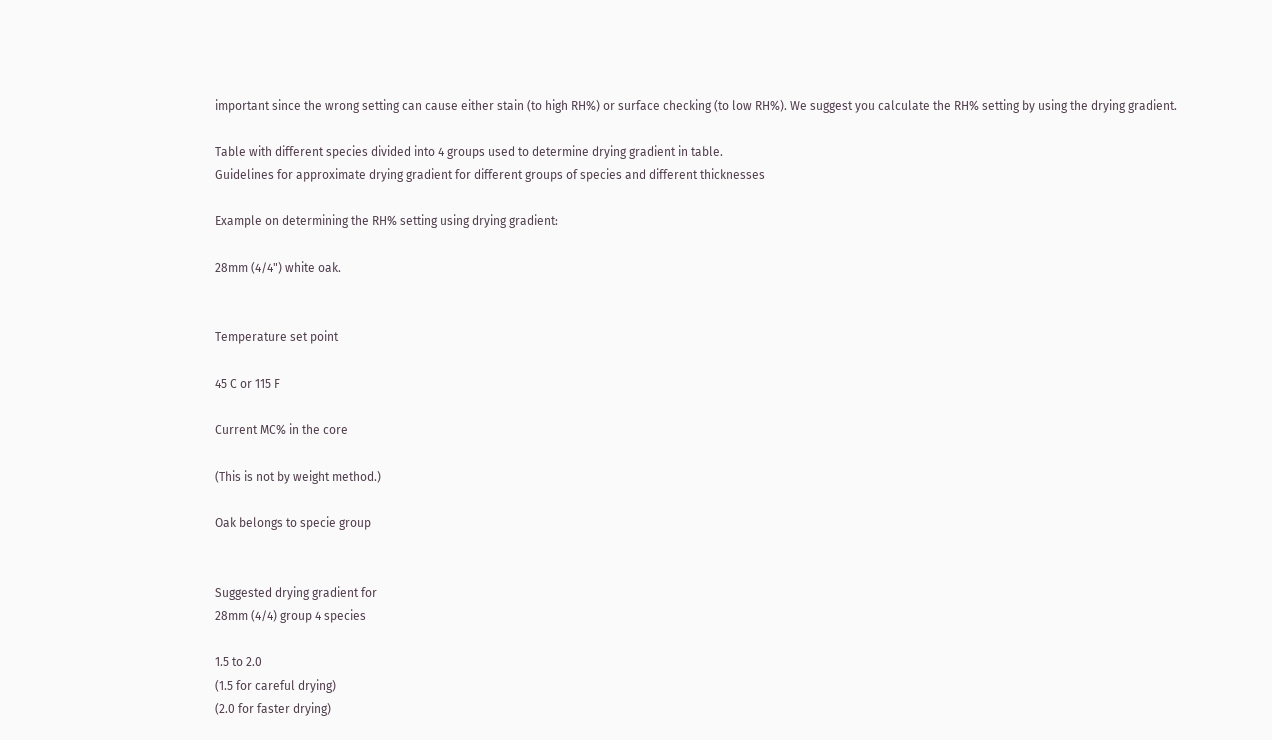important since the wrong setting can cause either stain (to high RH%) or surface checking (to low RH%). We suggest you calculate the RH% setting by using the drying gradient.

Table with different species divided into 4 groups used to determine drying gradient in table.
Guidelines for approximate drying gradient for different groups of species and different thicknesses

Example on determining the RH% setting using drying gradient:

28mm (4/4") white oak.


Temperature set point

45 C or 115 F

Current MC% in the core

(This is not by weight method.)

Oak belongs to specie group


Suggested drying gradient for
28mm (4/4) group 4 species

1.5 to 2.0
(1.5 for careful drying)
(2.0 for faster drying)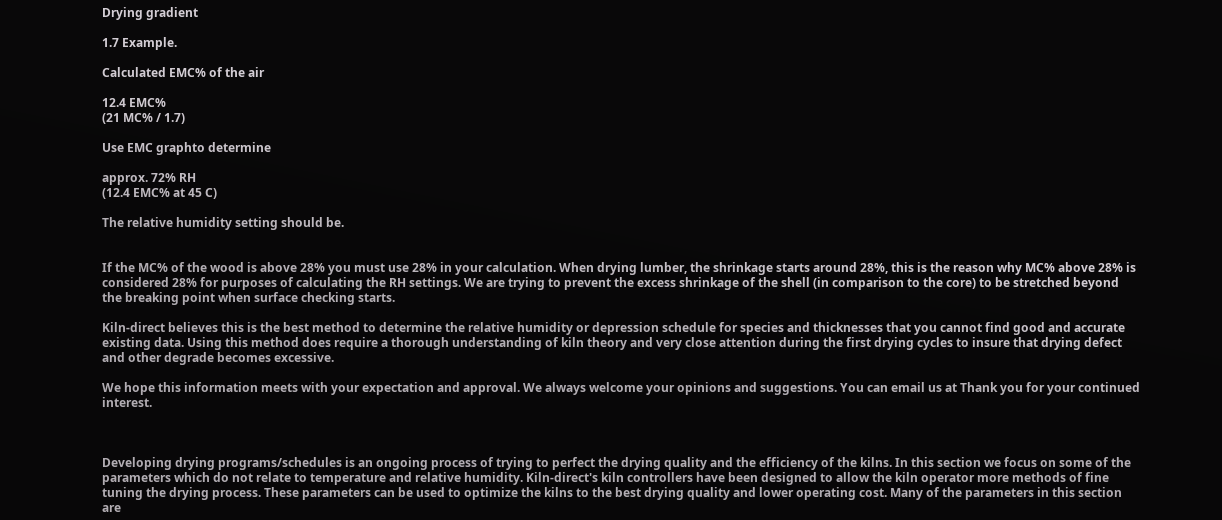Drying gradient

1.7 Example.

Calculated EMC% of the air

12.4 EMC%
(21 MC% / 1.7)

Use EMC graphto determine

approx. 72% RH
(12.4 EMC% at 45 C)

The relative humidity setting should be.


If the MC% of the wood is above 28% you must use 28% in your calculation. When drying lumber, the shrinkage starts around 28%, this is the reason why MC% above 28% is considered 28% for purposes of calculating the RH settings. We are trying to prevent the excess shrinkage of the shell (in comparison to the core) to be stretched beyond the breaking point when surface checking starts.

Kiln-direct believes this is the best method to determine the relative humidity or depression schedule for species and thicknesses that you cannot find good and accurate existing data. Using this method does require a thorough understanding of kiln theory and very close attention during the first drying cycles to insure that drying defect and other degrade becomes excessive.

We hope this information meets with your expectation and approval. We always welcome your opinions and suggestions. You can email us at Thank you for your continued interest.



Developing drying programs/schedules is an ongoing process of trying to perfect the drying quality and the efficiency of the kilns. In this section we focus on some of the parameters which do not relate to temperature and relative humidity. Kiln-direct's kiln controllers have been designed to allow the kiln operator more methods of fine tuning the drying process. These parameters can be used to optimize the kilns to the best drying quality and lower operating cost. Many of the parameters in this section are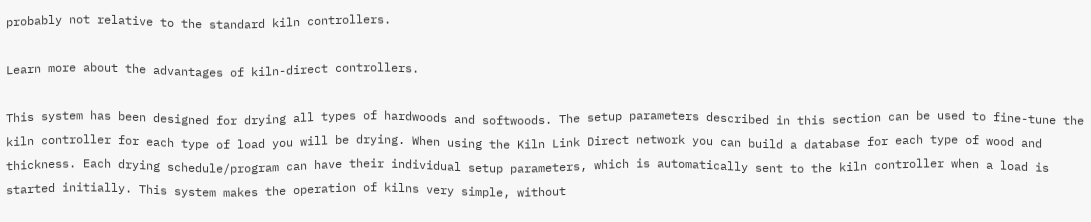probably not relative to the standard kiln controllers.

Learn more about the advantages of kiln-direct controllers.

This system has been designed for drying all types of hardwoods and softwoods. The setup parameters described in this section can be used to fine-tune the kiln controller for each type of load you will be drying. When using the Kiln Link Direct network you can build a database for each type of wood and thickness. Each drying schedule/program can have their individual setup parameters, which is automatically sent to the kiln controller when a load is started initially. This system makes the operation of kilns very simple, without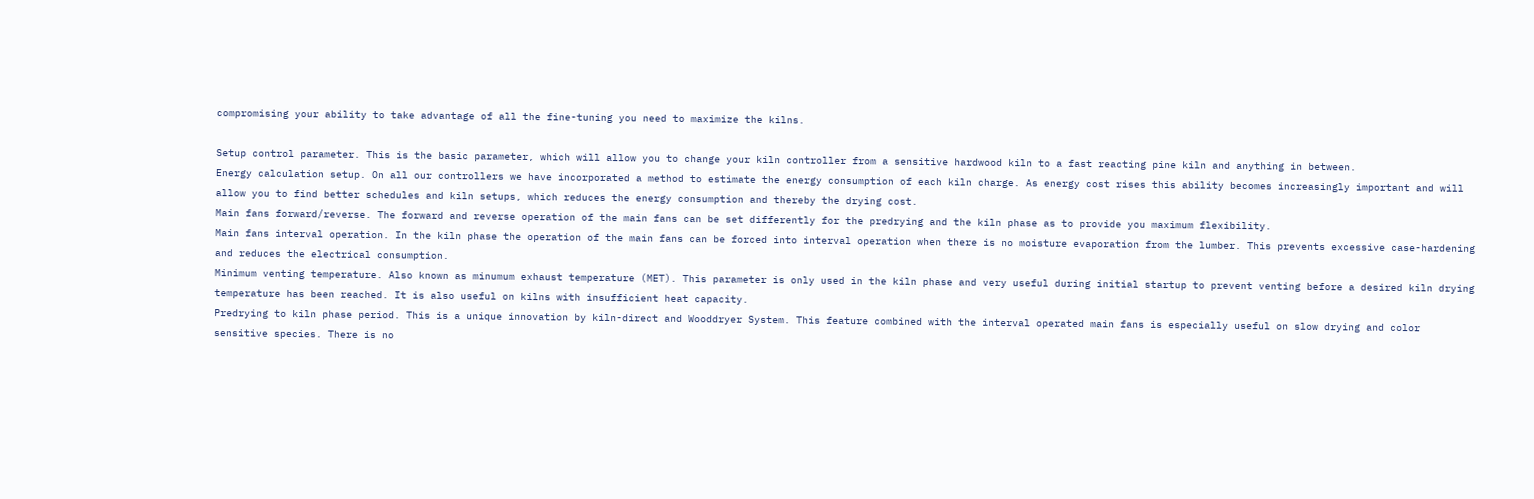compromising your ability to take advantage of all the fine-tuning you need to maximize the kilns.

Setup control parameter. This is the basic parameter, which will allow you to change your kiln controller from a sensitive hardwood kiln to a fast reacting pine kiln and anything in between.
Energy calculation setup. On all our controllers we have incorporated a method to estimate the energy consumption of each kiln charge. As energy cost rises this ability becomes increasingly important and will allow you to find better schedules and kiln setups, which reduces the energy consumption and thereby the drying cost.
Main fans forward/reverse. The forward and reverse operation of the main fans can be set differently for the predrying and the kiln phase as to provide you maximum flexibility.
Main fans interval operation. In the kiln phase the operation of the main fans can be forced into interval operation when there is no moisture evaporation from the lumber. This prevents excessive case-hardening and reduces the electrical consumption.
Minimum venting temperature. Also known as minumum exhaust temperature (MET). This parameter is only used in the kiln phase and very useful during initial startup to prevent venting before a desired kiln drying temperature has been reached. It is also useful on kilns with insufficient heat capacity.
Predrying to kiln phase period. This is a unique innovation by kiln-direct and Wooddryer System. This feature combined with the interval operated main fans is especially useful on slow drying and color sensitive species. There is no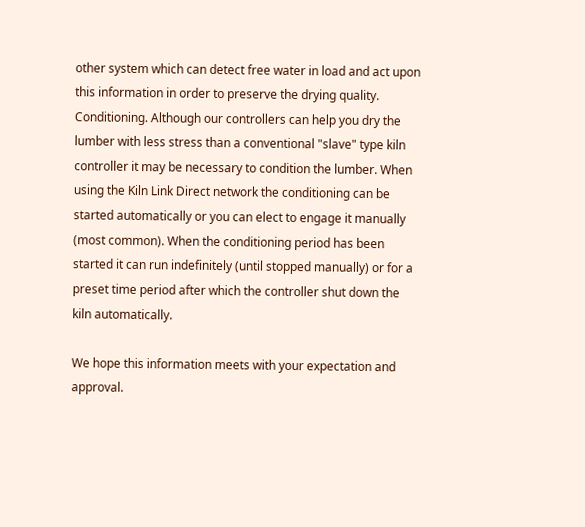other system which can detect free water in load and act upon this information in order to preserve the drying quality.
Conditioning. Although our controllers can help you dry the lumber with less stress than a conventional "slave" type kiln controller it may be necessary to condition the lumber. When using the Kiln Link Direct network the conditioning can be started automatically or you can elect to engage it manually (most common). When the conditioning period has been started it can run indefinitely (until stopped manually) or for a preset time period after which the controller shut down the kiln automatically.

We hope this information meets with your expectation and approval.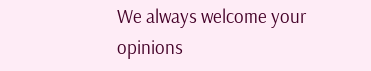We always welcome your opinions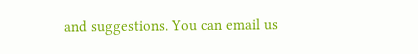and suggestions. You can email us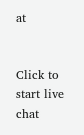at


Click to start live chat